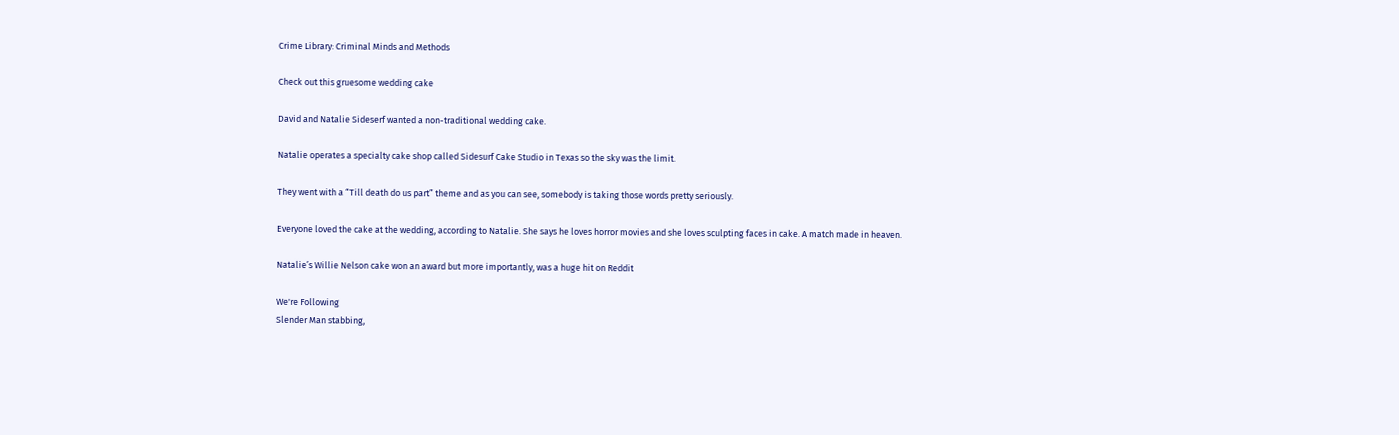Crime Library: Criminal Minds and Methods

Check out this gruesome wedding cake

David and Natalie Sideserf wanted a non-traditional wedding cake.

Natalie operates a specialty cake shop called Sidesurf Cake Studio in Texas so the sky was the limit.

They went with a “Till death do us part” theme and as you can see, somebody is taking those words pretty seriously.

Everyone loved the cake at the wedding, according to Natalie. She says he loves horror movies and she loves sculpting faces in cake. A match made in heaven.

Natalie’s Willie Nelson cake won an award but more importantly, was a huge hit on Reddit

We're Following
Slender Man stabbing,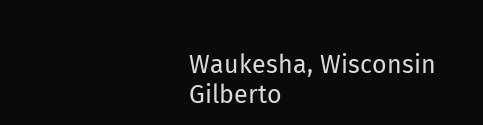Waukesha, Wisconsin
Gilberto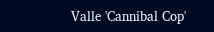Valle 'Cannibal Cop'